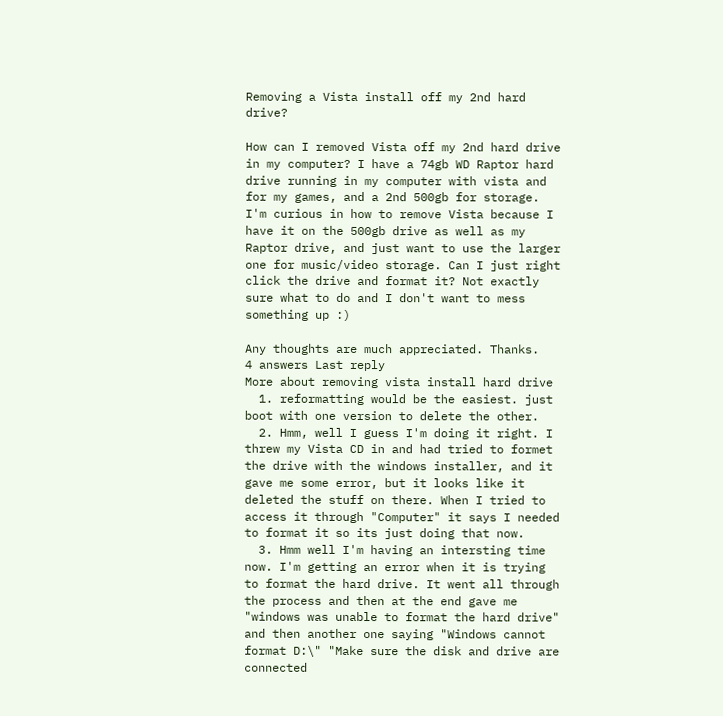Removing a Vista install off my 2nd hard drive?

How can I removed Vista off my 2nd hard drive in my computer? I have a 74gb WD Raptor hard drive running in my computer with vista and for my games, and a 2nd 500gb for storage. I'm curious in how to remove Vista because I have it on the 500gb drive as well as my Raptor drive, and just want to use the larger one for music/video storage. Can I just right click the drive and format it? Not exactly sure what to do and I don't want to mess something up :)

Any thoughts are much appreciated. Thanks.
4 answers Last reply
More about removing vista install hard drive
  1. reformatting would be the easiest. just boot with one version to delete the other.
  2. Hmm, well I guess I'm doing it right. I threw my Vista CD in and had tried to formet the drive with the windows installer, and it gave me some error, but it looks like it deleted the stuff on there. When I tried to access it through "Computer" it says I needed to format it so its just doing that now.
  3. Hmm well I'm having an intersting time now. I'm getting an error when it is trying to format the hard drive. It went all through the process and then at the end gave me "windows was unable to format the hard drive" and then another one saying "Windows cannot format D:\" "Make sure the disk and drive are connected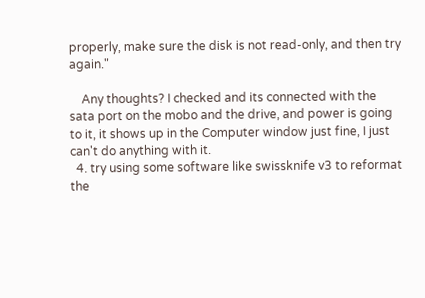properly, make sure the disk is not read-only, and then try again."

    Any thoughts? I checked and its connected with the sata port on the mobo and the drive, and power is going to it, it shows up in the Computer window just fine, I just can't do anything with it.
  4. try using some software like swissknife v3 to reformat the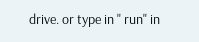drive. or type in " run" in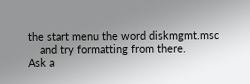the start menu the word diskmgmt.msc
    and try formatting from there.
Ask a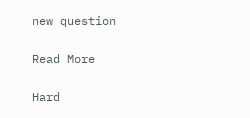new question

Read More

Hard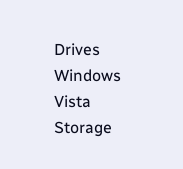Drives Windows Vista Storage